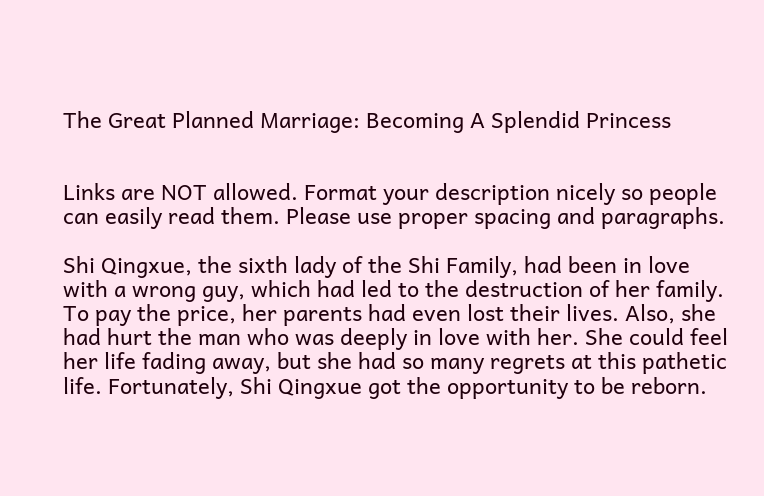The Great Planned Marriage: Becoming A Splendid Princess


Links are NOT allowed. Format your description nicely so people can easily read them. Please use proper spacing and paragraphs.

Shi Qingxue, the sixth lady of the Shi Family, had been in love with a wrong guy, which had led to the destruction of her family. To pay the price, her parents had even lost their lives. Also, she had hurt the man who was deeply in love with her. She could feel her life fading away, but she had so many regrets at this pathetic life. Fortunately, Shi Qingxue got the opportunity to be reborn.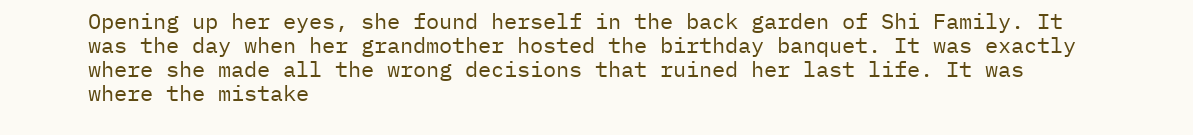Opening up her eyes, she found herself in the back garden of Shi Family. It was the day when her grandmother hosted the birthday banquet. It was exactly where she made all the wrong decisions that ruined her last life. It was where the mistake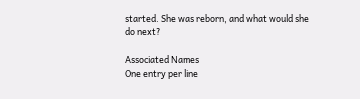started. She was reborn, and what would she do next?

Associated Names
One entry per line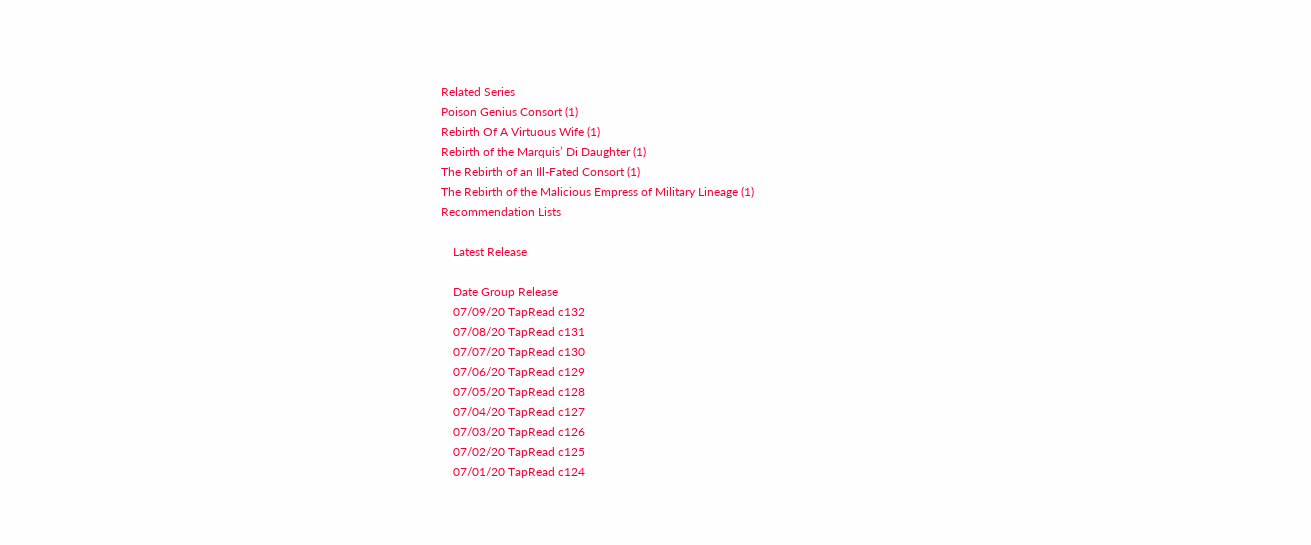Related Series
Poison Genius Consort (1)
Rebirth Of A Virtuous Wife (1)
Rebirth of the Marquis’ Di Daughter (1)
The Rebirth of an Ill-Fated Consort (1)
The Rebirth of the Malicious Empress of Military Lineage (1)
Recommendation Lists

    Latest Release

    Date Group Release
    07/09/20 TapRead c132
    07/08/20 TapRead c131
    07/07/20 TapRead c130
    07/06/20 TapRead c129
    07/05/20 TapRead c128
    07/04/20 TapRead c127
    07/03/20 TapRead c126
    07/02/20 TapRead c125
    07/01/20 TapRead c124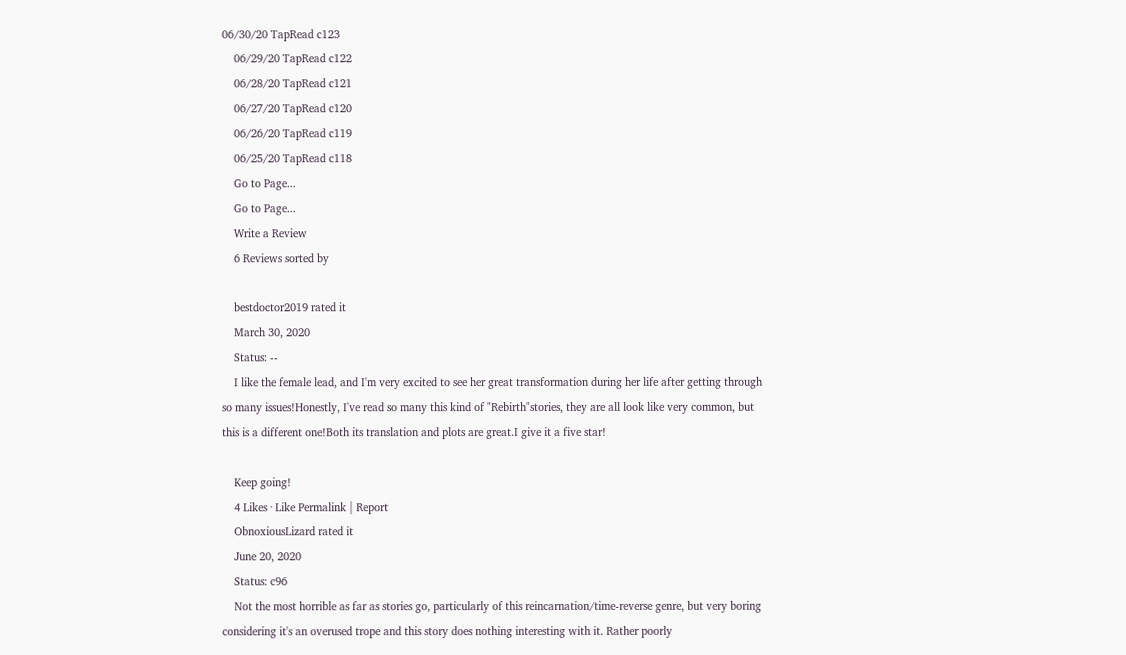06/30/20 TapRead c123
    06/29/20 TapRead c122
    06/28/20 TapRead c121
    06/27/20 TapRead c120
    06/26/20 TapRead c119
    06/25/20 TapRead c118
    Go to Page...
    Go to Page...
    Write a Review
    6 Reviews sorted by

    bestdoctor2019 rated it
    March 30, 2020
    Status: --
    I like the female lead, and I'm very excited to see her great transformation during her life after getting through so many issues!Honestly, I've read so many this kind of "Rebirth"stories, they are all look like very common, but this is a different one!Both its translation and plots are great.I give it a five star!

    Keep going!
    4 Likes · Like Permalink | Report
    ObnoxiousLizard rated it
    June 20, 2020
    Status: c96
    Not the most horrible as far as stories go, particularly of this reincarnation/time-reverse genre, but very boring considering it's an overused trope and this story does nothing interesting with it. Rather poorly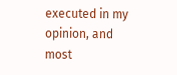executed in my opinion, and most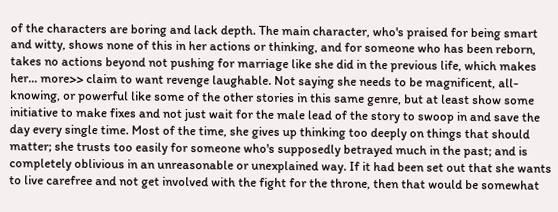of the characters are boring and lack depth. The main character, who's praised for being smart and witty, shows none of this in her actions or thinking, and for someone who has been reborn, takes no actions beyond not pushing for marriage like she did in the previous life, which makes her... more>> claim to want revenge laughable. Not saying she needs to be magnificent, all-knowing, or powerful like some of the other stories in this same genre, but at least show some initiative to make fixes and not just wait for the male lead of the story to swoop in and save the day every single time. Most of the time, she gives up thinking too deeply on things that should matter; she trusts too easily for someone who's supposedly betrayed much in the past; and is completely oblivious in an unreasonable or unexplained way. If it had been set out that she wants to live carefree and not get involved with the fight for the throne, then that would be somewhat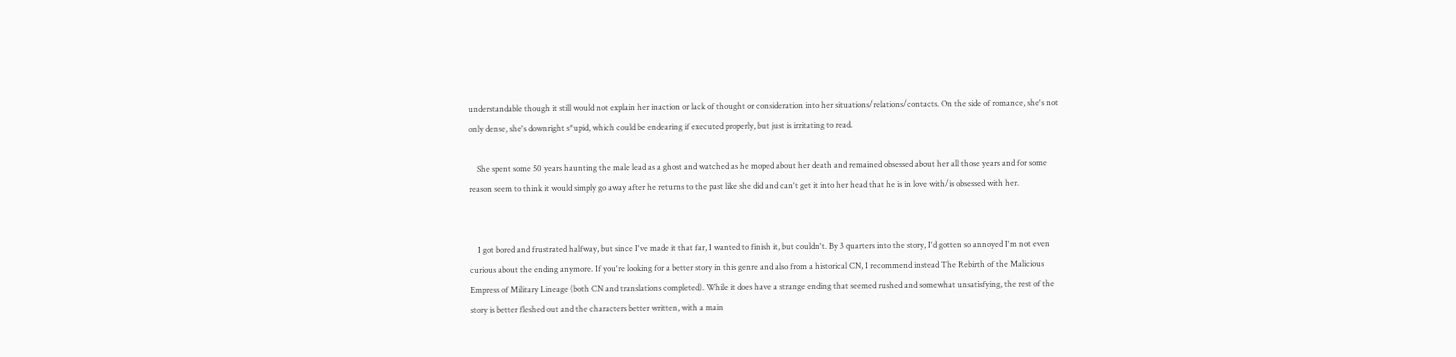understandable though it still would not explain her inaction or lack of thought or consideration into her situations/relations/contacts. On the side of romance, she's not only dense, she's downright s*upid, which could be endearing if executed properly, but just is irritating to read.

    She spent some 50 years haunting the male lead as a ghost and watched as he moped about her death and remained obsessed about her all those years and for some reason seem to think it would simply go away after he returns to the past like she did and can't get it into her head that he is in love with/is obsessed with her.


    I got bored and frustrated halfway, but since I've made it that far, I wanted to finish it, but couldn't. By 3 quarters into the story, I'd gotten so annoyed I'm not even curious about the ending anymore. If you're looking for a better story in this genre and also from a historical CN, I recommend instead The Rebirth of the Malicious Empress of Military Lineage (both CN and translations completed). While it does have a strange ending that seemed rushed and somewhat unsatisfying, the rest of the story is better fleshed out and the characters better written, with a main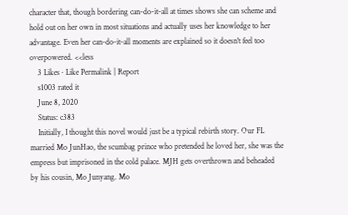character that, though bordering can-do-it-all at times shows she can scheme and hold out on her own in most situations and actually uses her knowledge to her advantage. Even her can-do-it-all moments are explained so it doesn't feel too overpowered. <<less
    3 Likes · Like Permalink | Report
    s1003 rated it
    June 8, 2020
    Status: c383
    Initially, I thought this novel would just be a typical rebirth story. Our FL married Mo JunHao, the scumbag prince who pretended he loved her, she was the empress but imprisoned in the cold palace. MJH gets overthrown and beheaded by his cousin, Mo Junyang. Mo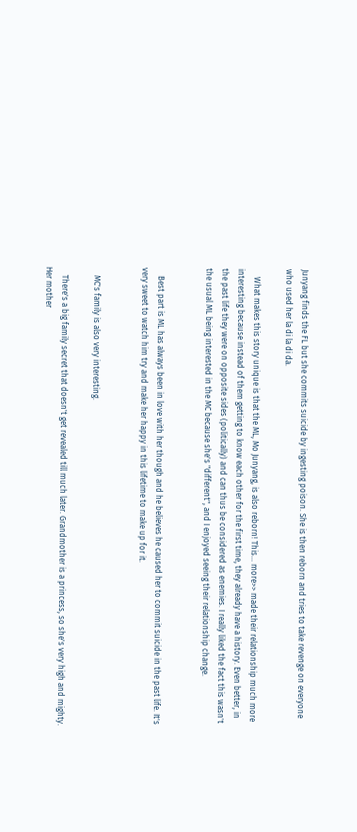Junyang finds the FL but she commits suicide by ingesting poison. She is then reborn and tries to take revenge on everyone who used her la di la di da.

    What makes this story unique is that the ML, Mo Junyang, is also reborn! This... more>> made their relationship much more interesting because instead of them getting to know each other for the first time, they already have a history. Even better, in the past life they were on opposite sides (politically) and can thus be considered as enemies. I really liked the fact this wasn't the usual ML being interested in the MC because she's "different", and I enjoyed seeing their relationship change.


    Best part is ML has always been in love with her though and he believes he caused her to commit suicide in the past life. It's very sweet to watch him try and make her happy in this lifetime to make up for it.


    MC's family is also very interesting.

    There's a big family secret that doesn't get revealed till much later. Grandmother is a princess, so she's very high and mighty. Her mother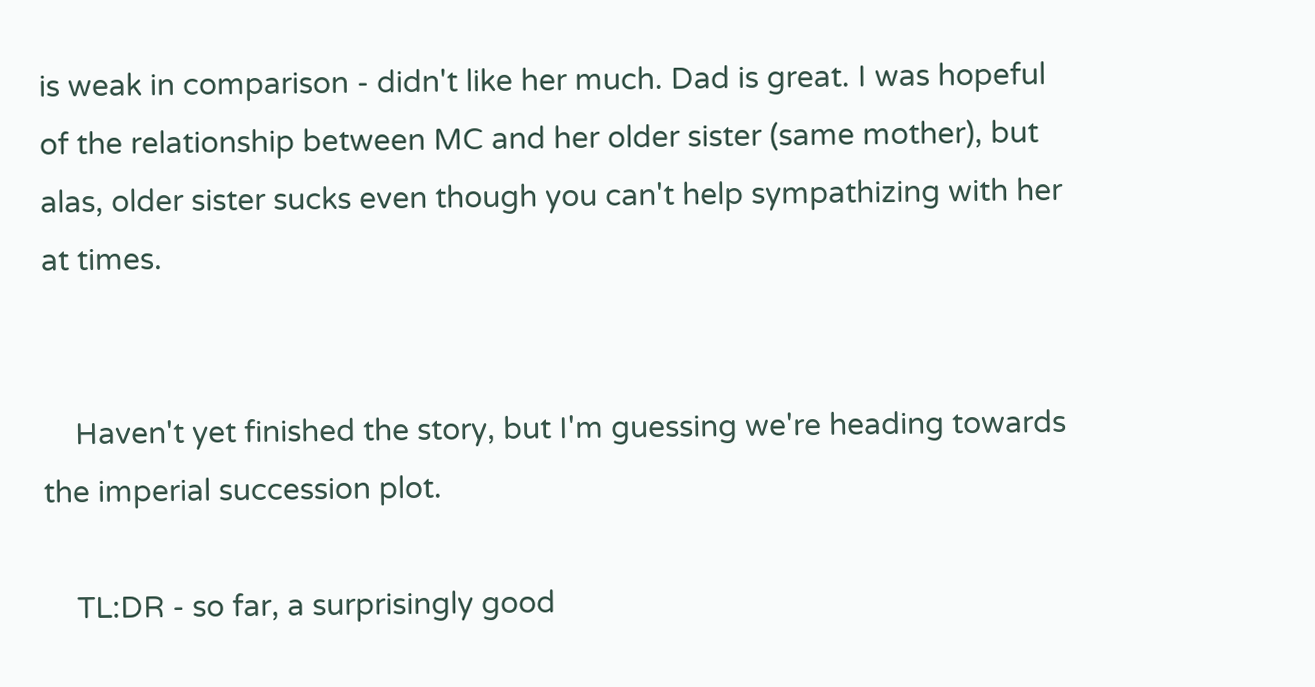is weak in comparison - didn't like her much. Dad is great. I was hopeful of the relationship between MC and her older sister (same mother), but alas, older sister sucks even though you can't help sympathizing with her at times.


    Haven't yet finished the story, but I'm guessing we're heading towards the imperial succession plot.

    TL:DR - so far, a surprisingly good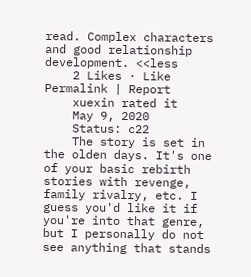read. Complex characters and good relationship development. <<less
    2 Likes · Like Permalink | Report
    xuexin rated it
    May 9, 2020
    Status: c22
    The story is set in the olden days. It's one of your basic rebirth stories with revenge, family rivalry, etc. I guess you'd like it if you're into that genre, but I personally do not see anything that stands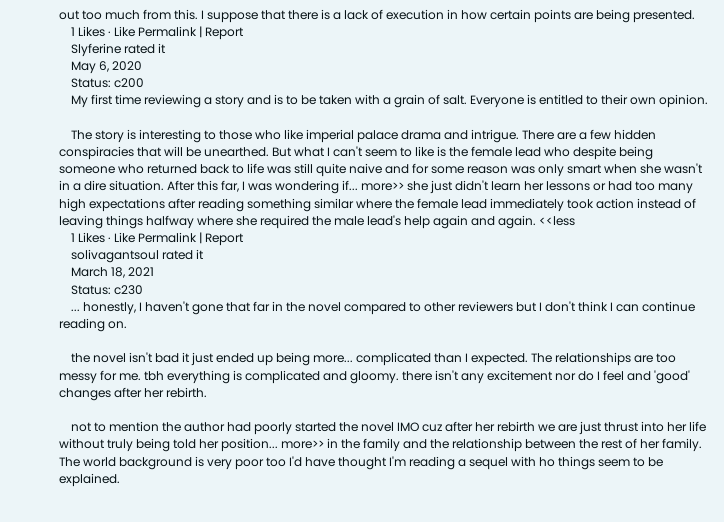out too much from this. I suppose that there is a lack of execution in how certain points are being presented.
    1 Likes · Like Permalink | Report
    Slyferine rated it
    May 6, 2020
    Status: c200
    My first time reviewing a story and is to be taken with a grain of salt. Everyone is entitled to their own opinion.

    The story is interesting to those who like imperial palace drama and intrigue. There are a few hidden conspiracies that will be unearthed. But what I can't seem to like is the female lead who despite being someone who returned back to life was still quite naive and for some reason was only smart when she wasn't in a dire situation. After this far, I was wondering if... more>> she just didn't learn her lessons or had too many high expectations after reading something similar where the female lead immediately took action instead of leaving things halfway where she required the male lead's help again and again. <<less
    1 Likes · Like Permalink | Report
    solivagantsoul rated it
    March 18, 2021
    Status: c230
    ... honestly, I haven't gone that far in the novel compared to other reviewers but I don't think I can continue reading on.

    the novel isn't bad it just ended up being more... complicated than I expected. The relationships are too messy for me. tbh everything is complicated and gloomy. there isn't any excitement nor do I feel and 'good' changes after her rebirth.

    not to mention the author had poorly started the novel IMO cuz after her rebirth we are just thrust into her life without truly being told her position... more>> in the family and the relationship between the rest of her family. The world background is very poor too I'd have thought I'm reading a sequel with ho things seem to be explained.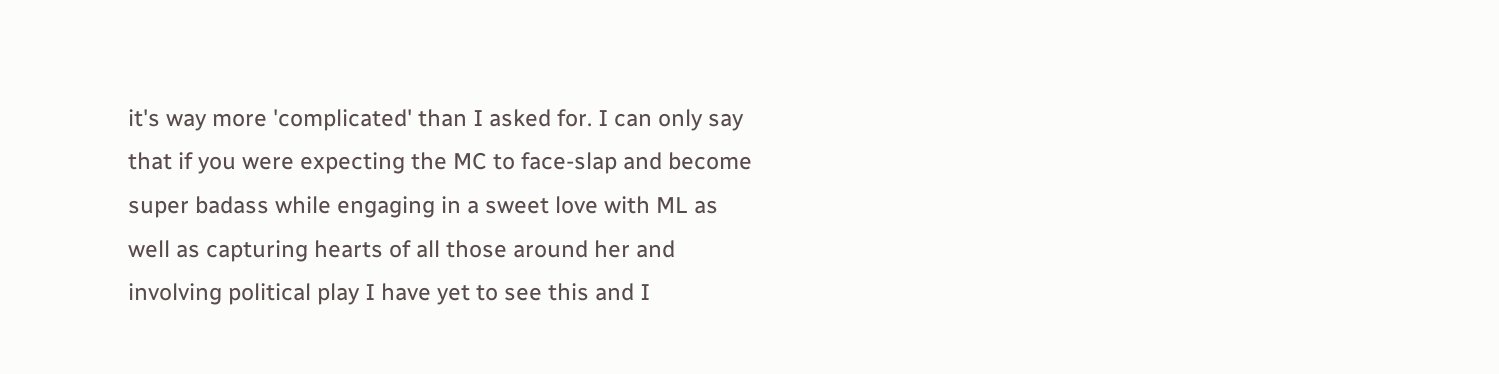it's way more 'complicated' than I asked for. I can only say that if you were expecting the MC to face-slap and become super badass while engaging in a sweet love with ML as well as capturing hearts of all those around her and involving political play I have yet to see this and I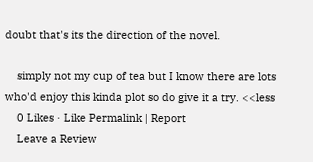doubt that's its the direction of the novel.

    simply not my cup of tea but I know there are lots who'd enjoy this kinda plot so do give it a try. <<less
    0 Likes · Like Permalink | Report
    Leave a Review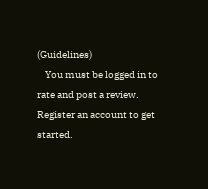(Guidelines)
    You must be logged in to rate and post a review. Register an account to get started.